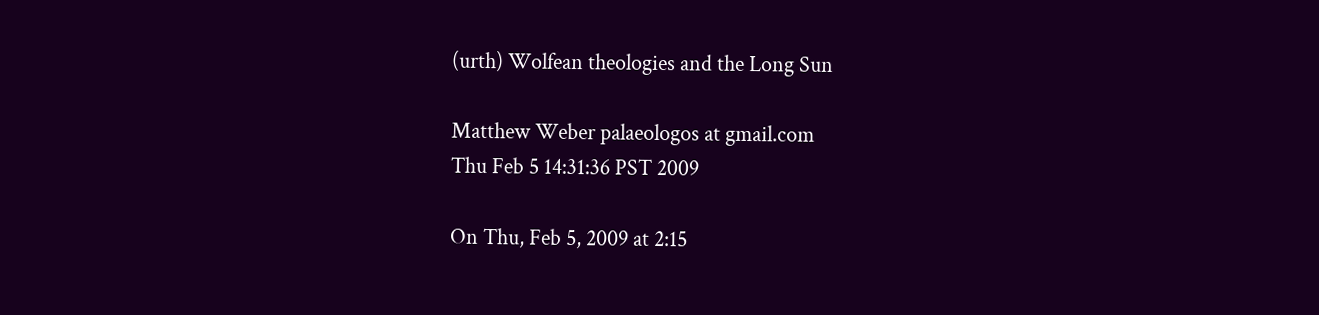(urth) Wolfean theologies and the Long Sun

Matthew Weber palaeologos at gmail.com
Thu Feb 5 14:31:36 PST 2009

On Thu, Feb 5, 2009 at 2:15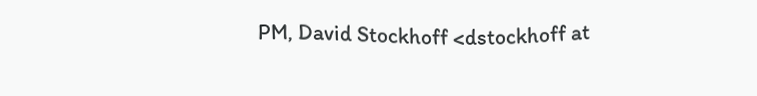PM, David Stockhoff <dstockhoff at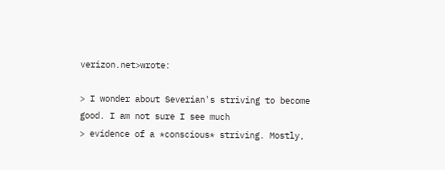verizon.net>wrote:

> I wonder about Severian's striving to become good. I am not sure I see much
> evidence of a *conscious* striving. Mostly,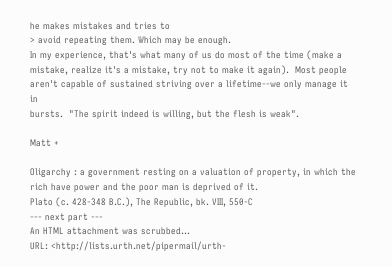he makes mistakes and tries to
> avoid repeating them. Which may be enough.
In my experience, that's what many of us do most of the time (make a
mistake, realize it's a mistake, try not to make it again).  Most people
aren't capable of sustained striving over a lifetime--we only manage it in
bursts.  "The spirit indeed is willing, but the flesh is weak".

Matt +

Oligarchy : a government resting on a valuation of property, in which the
rich have power and the poor man is deprived of it.
Plato (c. 428-348 B.C.), The Republic, bk. VIII, 550-C
--- next part ---
An HTML attachment was scrubbed...
URL: <http://lists.urth.net/pipermail/urth-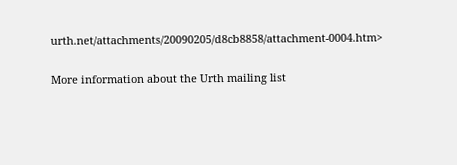urth.net/attachments/20090205/d8cb8858/attachment-0004.htm>

More information about the Urth mailing list